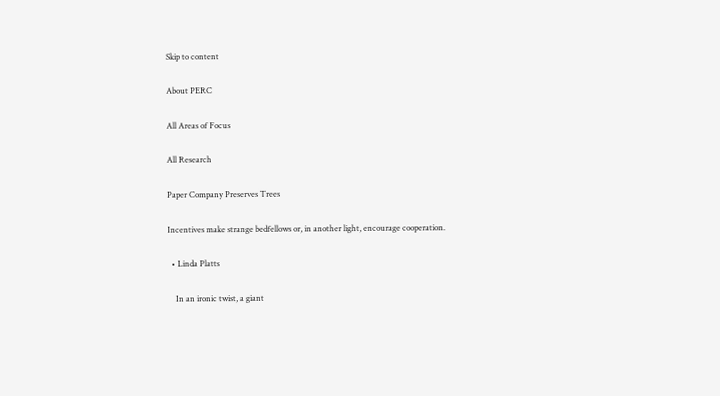Skip to content

About PERC

All Areas of Focus

All Research

Paper Company Preserves Trees

Incentives make strange bedfellows or, in another light, encourage cooperation.

  • Linda Platts

    In an ironic twist, a giant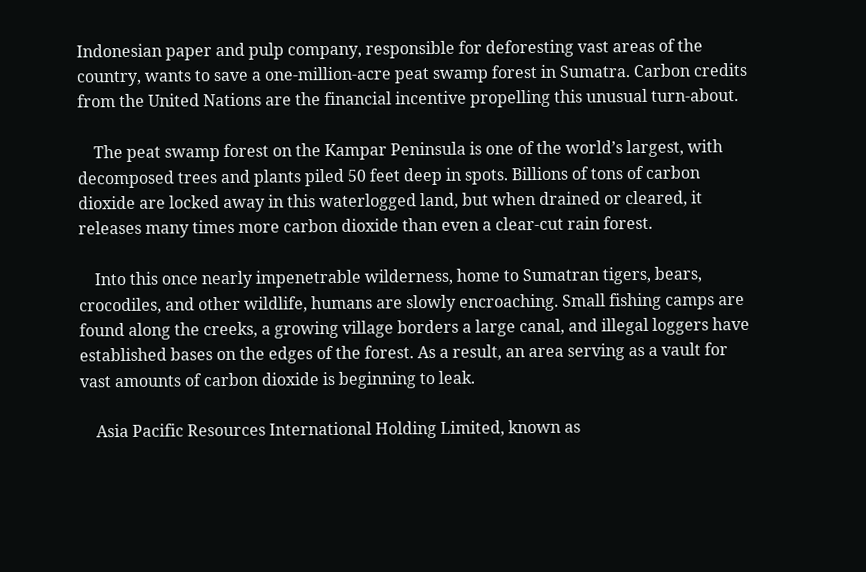Indonesian paper and pulp company, responsible for deforesting vast areas of the country, wants to save a one-million-acre peat swamp forest in Sumatra. Carbon credits from the United Nations are the financial incentive propelling this unusual turn-about.

    The peat swamp forest on the Kampar Peninsula is one of the world’s largest, with decomposed trees and plants piled 50 feet deep in spots. Billions of tons of carbon dioxide are locked away in this waterlogged land, but when drained or cleared, it releases many times more carbon dioxide than even a clear-cut rain forest.

    Into this once nearly impenetrable wilderness, home to Sumatran tigers, bears, crocodiles, and other wildlife, humans are slowly encroaching. Small fishing camps are found along the creeks, a growing village borders a large canal, and illegal loggers have established bases on the edges of the forest. As a result, an area serving as a vault for vast amounts of carbon dioxide is beginning to leak.

    Asia Pacific Resources International Holding Limited, known as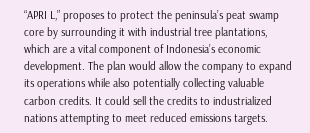“APRI L,” proposes to protect the peninsula’s peat swamp core by surrounding it with industrial tree plantations, which are a vital component of Indonesia’s economic development. The plan would allow the company to expand its operations while also potentially collecting valuable carbon credits. It could sell the credits to industrialized nations attempting to meet reduced emissions targets.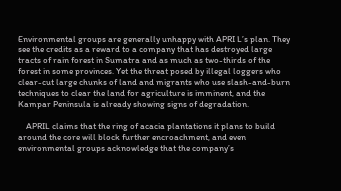Environmental groups are generally unhappy with APRI L’s plan. They see the credits as a reward to a company that has destroyed large tracts of rain forest in Sumatra and as much as two-thirds of the forest in some provinces. Yet the threat posed by illegal loggers who clear-cut large chunks of land and migrants who use slash-and-burn techniques to clear the land for agriculture is imminent, and the Kampar Peninsula is already showing signs of degradation.

    APRIL claims that the ring of acacia plantations it plans to build around the core will block further encroachment, and even environmental groups acknowledge that the company’s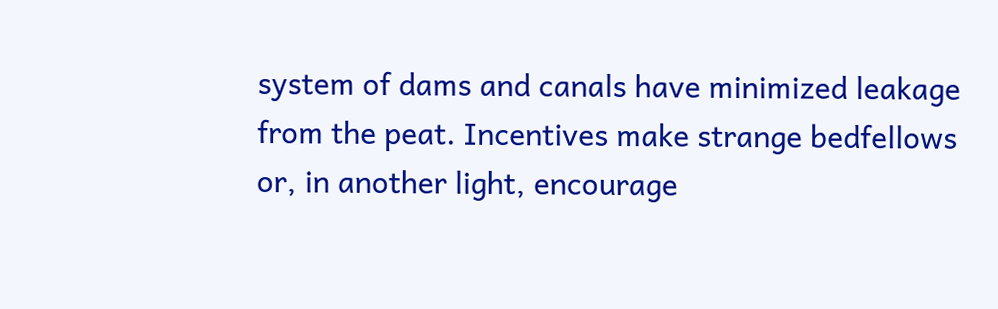system of dams and canals have minimized leakage from the peat. Incentives make strange bedfellows or, in another light, encourage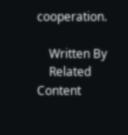cooperation.

    Written By
    Related Content